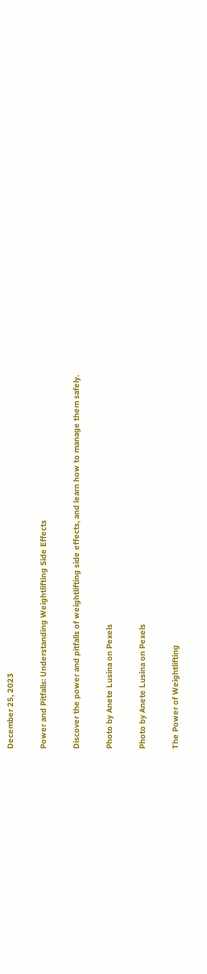December 25, 2023

Power and Pitfalls: Understanding Weightlifting Side Effects

Discover the power and pitfalls of weightlifting side effects, and learn how to manage them safely.

Photo by Anete Lusina on Pexels

Photo by Anete Lusina on Pexels

The Power of Weightlifting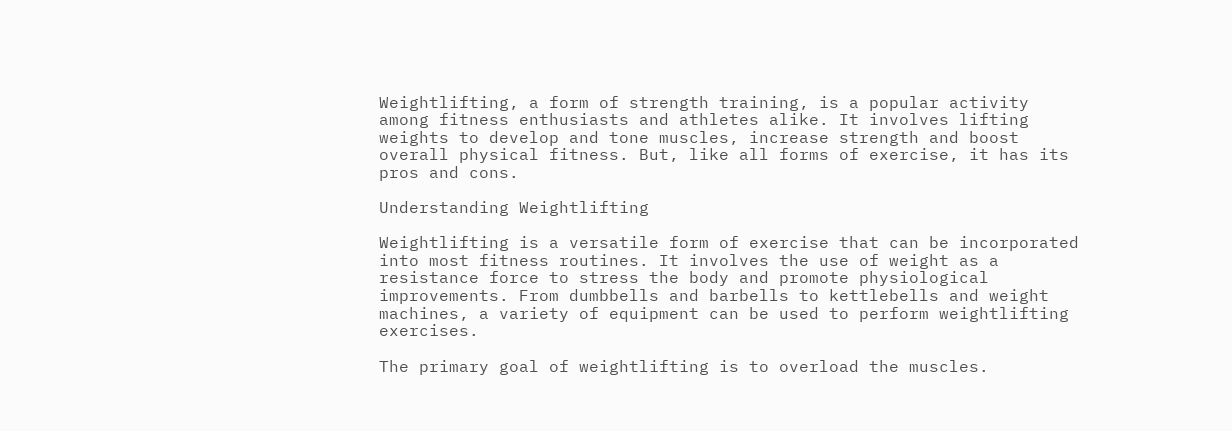Weightlifting, a form of strength training, is a popular activity among fitness enthusiasts and athletes alike. It involves lifting weights to develop and tone muscles, increase strength and boost overall physical fitness. But, like all forms of exercise, it has its pros and cons.

Understanding Weightlifting

Weightlifting is a versatile form of exercise that can be incorporated into most fitness routines. It involves the use of weight as a resistance force to stress the body and promote physiological improvements. From dumbbells and barbells to kettlebells and weight machines, a variety of equipment can be used to perform weightlifting exercises.

The primary goal of weightlifting is to overload the muscles.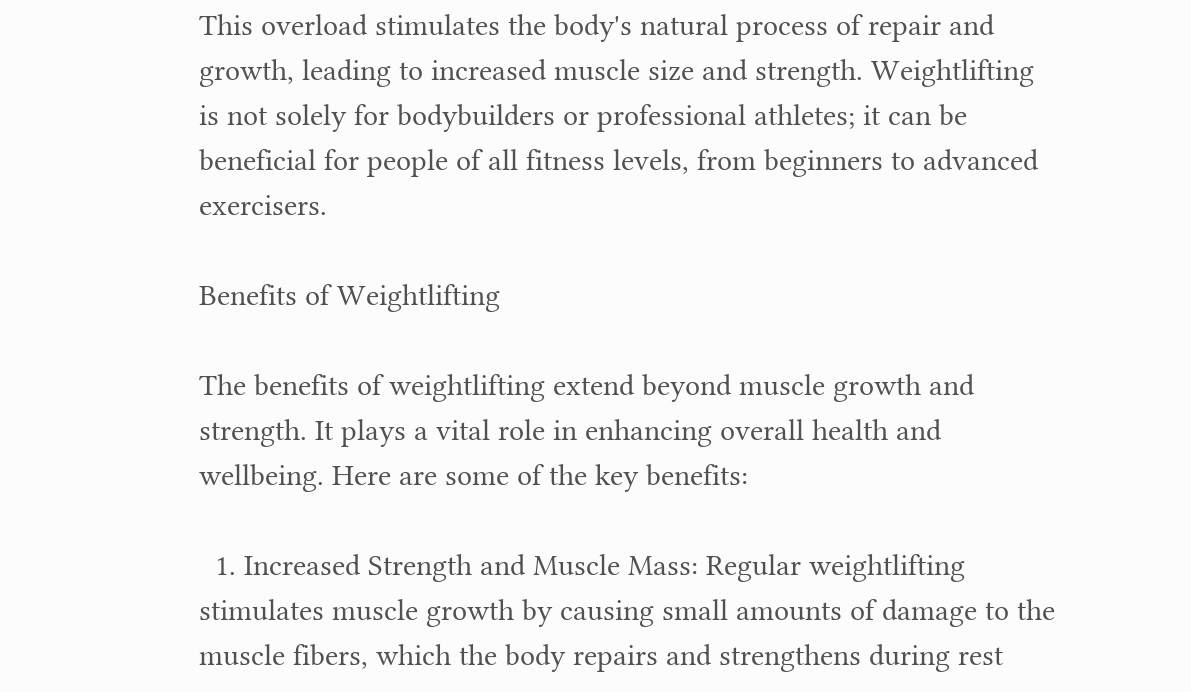This overload stimulates the body's natural process of repair and growth, leading to increased muscle size and strength. Weightlifting is not solely for bodybuilders or professional athletes; it can be beneficial for people of all fitness levels, from beginners to advanced exercisers.

Benefits of Weightlifting

The benefits of weightlifting extend beyond muscle growth and strength. It plays a vital role in enhancing overall health and wellbeing. Here are some of the key benefits:

  1. Increased Strength and Muscle Mass: Regular weightlifting stimulates muscle growth by causing small amounts of damage to the muscle fibers, which the body repairs and strengthens during rest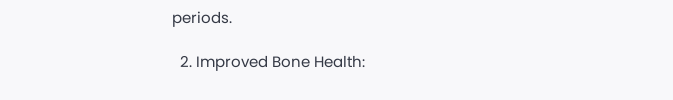periods.

  2. Improved Bone Health: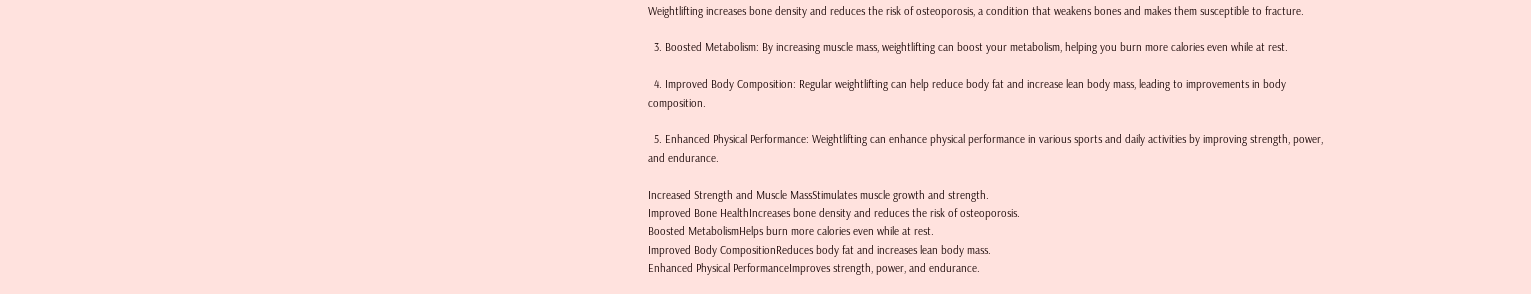Weightlifting increases bone density and reduces the risk of osteoporosis, a condition that weakens bones and makes them susceptible to fracture.

  3. Boosted Metabolism: By increasing muscle mass, weightlifting can boost your metabolism, helping you burn more calories even while at rest.

  4. Improved Body Composition: Regular weightlifting can help reduce body fat and increase lean body mass, leading to improvements in body composition.

  5. Enhanced Physical Performance: Weightlifting can enhance physical performance in various sports and daily activities by improving strength, power, and endurance.

Increased Strength and Muscle MassStimulates muscle growth and strength.
Improved Bone HealthIncreases bone density and reduces the risk of osteoporosis.
Boosted MetabolismHelps burn more calories even while at rest.
Improved Body CompositionReduces body fat and increases lean body mass.
Enhanced Physical PerformanceImproves strength, power, and endurance.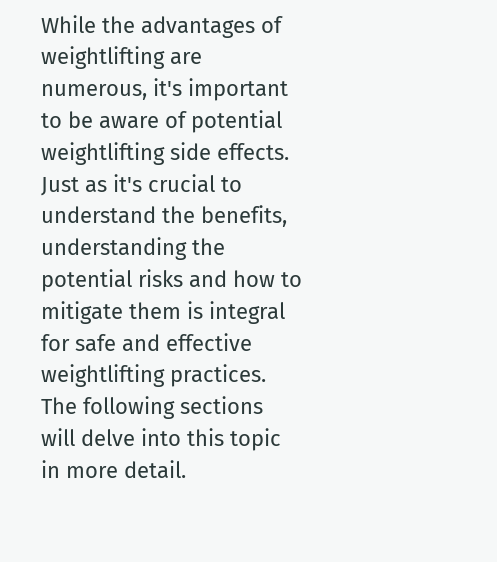While the advantages of weightlifting are numerous, it's important to be aware of potential weightlifting side effects. Just as it's crucial to understand the benefits, understanding the potential risks and how to mitigate them is integral for safe and effective weightlifting practices. The following sections will delve into this topic in more detail.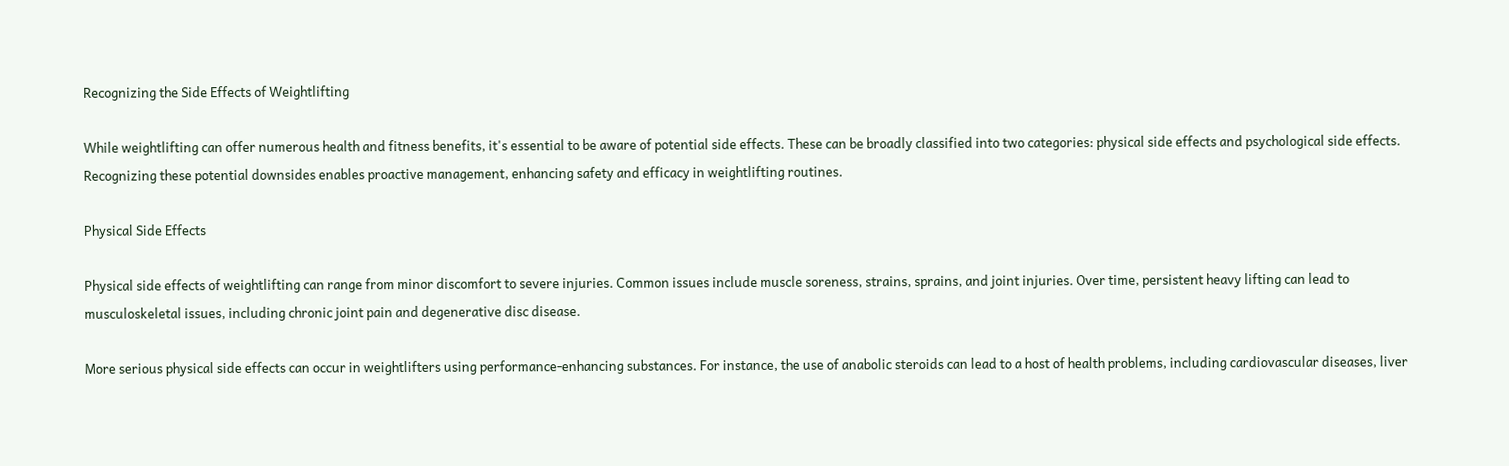Recognizing the Side Effects of Weightlifting

While weightlifting can offer numerous health and fitness benefits, it's essential to be aware of potential side effects. These can be broadly classified into two categories: physical side effects and psychological side effects. Recognizing these potential downsides enables proactive management, enhancing safety and efficacy in weightlifting routines.

Physical Side Effects

Physical side effects of weightlifting can range from minor discomfort to severe injuries. Common issues include muscle soreness, strains, sprains, and joint injuries. Over time, persistent heavy lifting can lead to musculoskeletal issues, including chronic joint pain and degenerative disc disease.

More serious physical side effects can occur in weightlifters using performance-enhancing substances. For instance, the use of anabolic steroids can lead to a host of health problems, including cardiovascular diseases, liver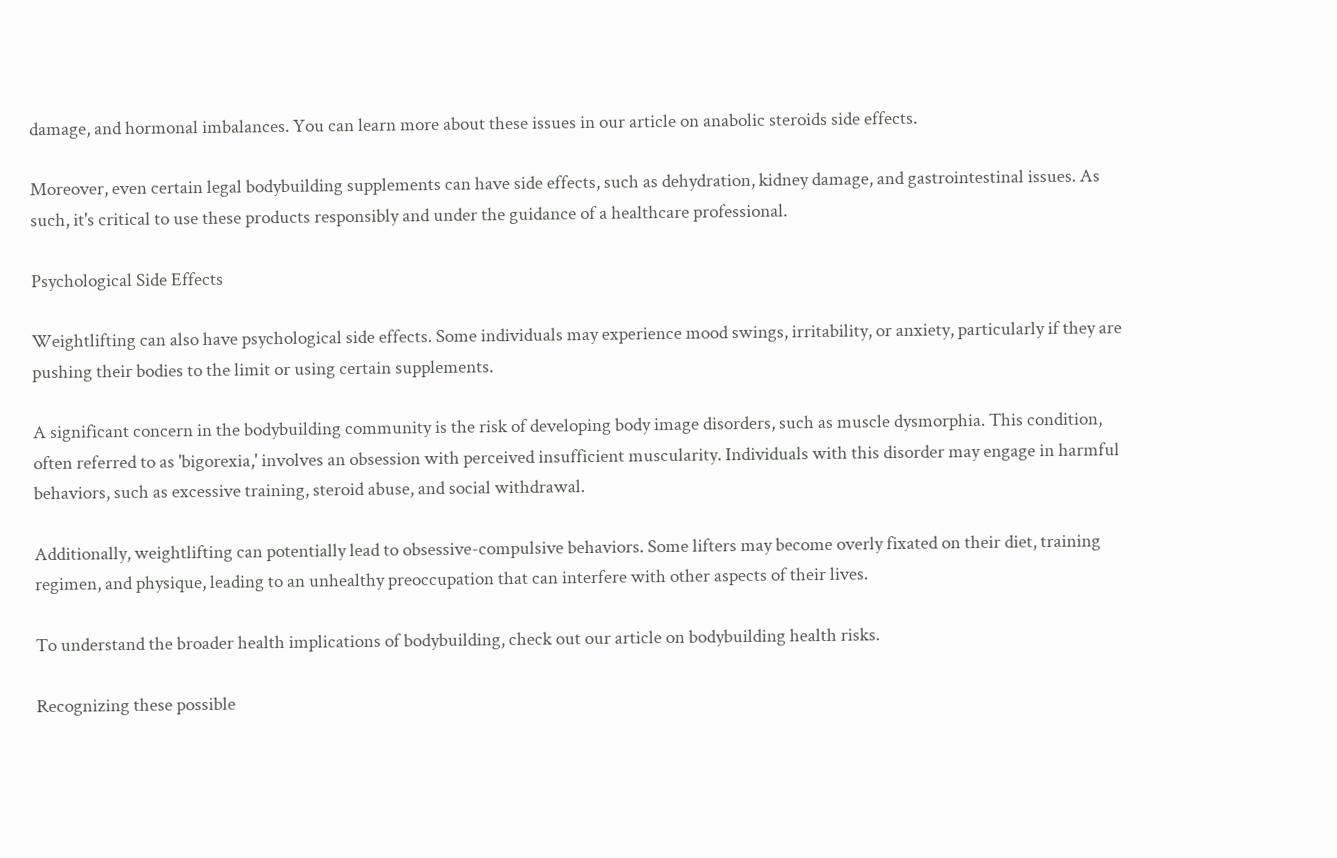damage, and hormonal imbalances. You can learn more about these issues in our article on anabolic steroids side effects.

Moreover, even certain legal bodybuilding supplements can have side effects, such as dehydration, kidney damage, and gastrointestinal issues. As such, it's critical to use these products responsibly and under the guidance of a healthcare professional.

Psychological Side Effects

Weightlifting can also have psychological side effects. Some individuals may experience mood swings, irritability, or anxiety, particularly if they are pushing their bodies to the limit or using certain supplements.

A significant concern in the bodybuilding community is the risk of developing body image disorders, such as muscle dysmorphia. This condition, often referred to as 'bigorexia,' involves an obsession with perceived insufficient muscularity. Individuals with this disorder may engage in harmful behaviors, such as excessive training, steroid abuse, and social withdrawal.

Additionally, weightlifting can potentially lead to obsessive-compulsive behaviors. Some lifters may become overly fixated on their diet, training regimen, and physique, leading to an unhealthy preoccupation that can interfere with other aspects of their lives.

To understand the broader health implications of bodybuilding, check out our article on bodybuilding health risks.

Recognizing these possible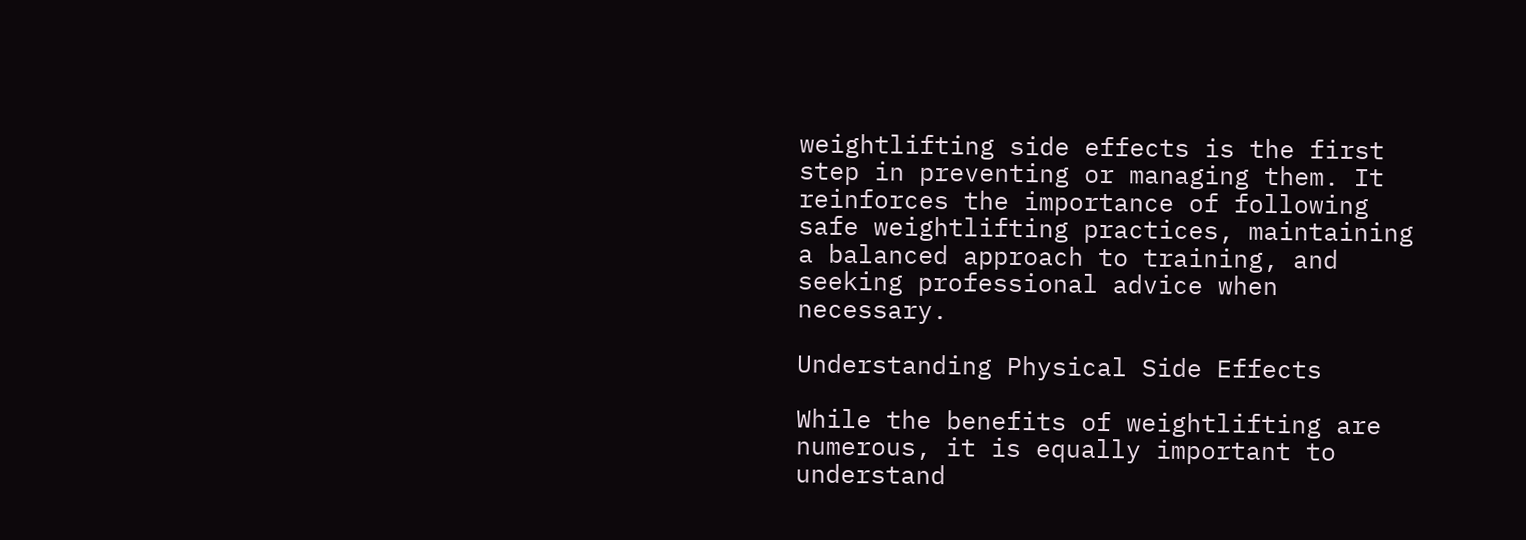weightlifting side effects is the first step in preventing or managing them. It reinforces the importance of following safe weightlifting practices, maintaining a balanced approach to training, and seeking professional advice when necessary.

Understanding Physical Side Effects

While the benefits of weightlifting are numerous, it is equally important to understand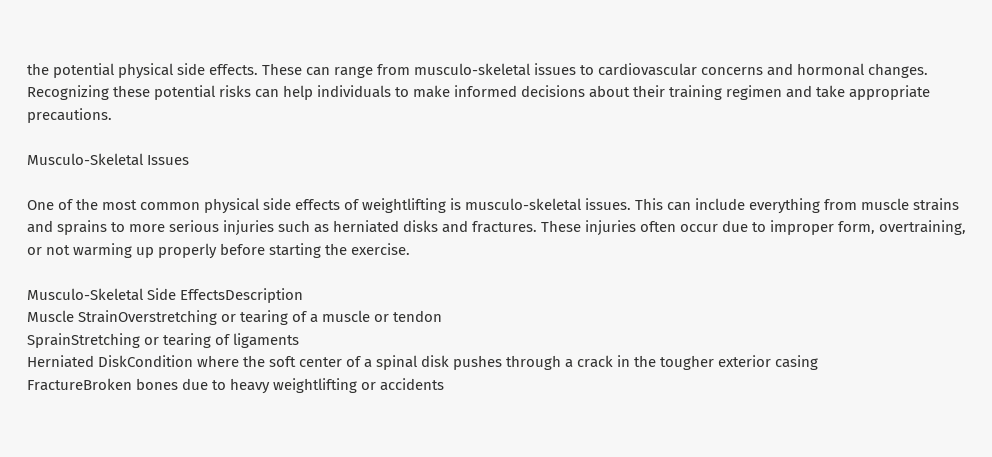the potential physical side effects. These can range from musculo-skeletal issues to cardiovascular concerns and hormonal changes. Recognizing these potential risks can help individuals to make informed decisions about their training regimen and take appropriate precautions.

Musculo-Skeletal Issues

One of the most common physical side effects of weightlifting is musculo-skeletal issues. This can include everything from muscle strains and sprains to more serious injuries such as herniated disks and fractures. These injuries often occur due to improper form, overtraining, or not warming up properly before starting the exercise.

Musculo-Skeletal Side EffectsDescription
Muscle StrainOverstretching or tearing of a muscle or tendon
SprainStretching or tearing of ligaments
Herniated DiskCondition where the soft center of a spinal disk pushes through a crack in the tougher exterior casing
FractureBroken bones due to heavy weightlifting or accidents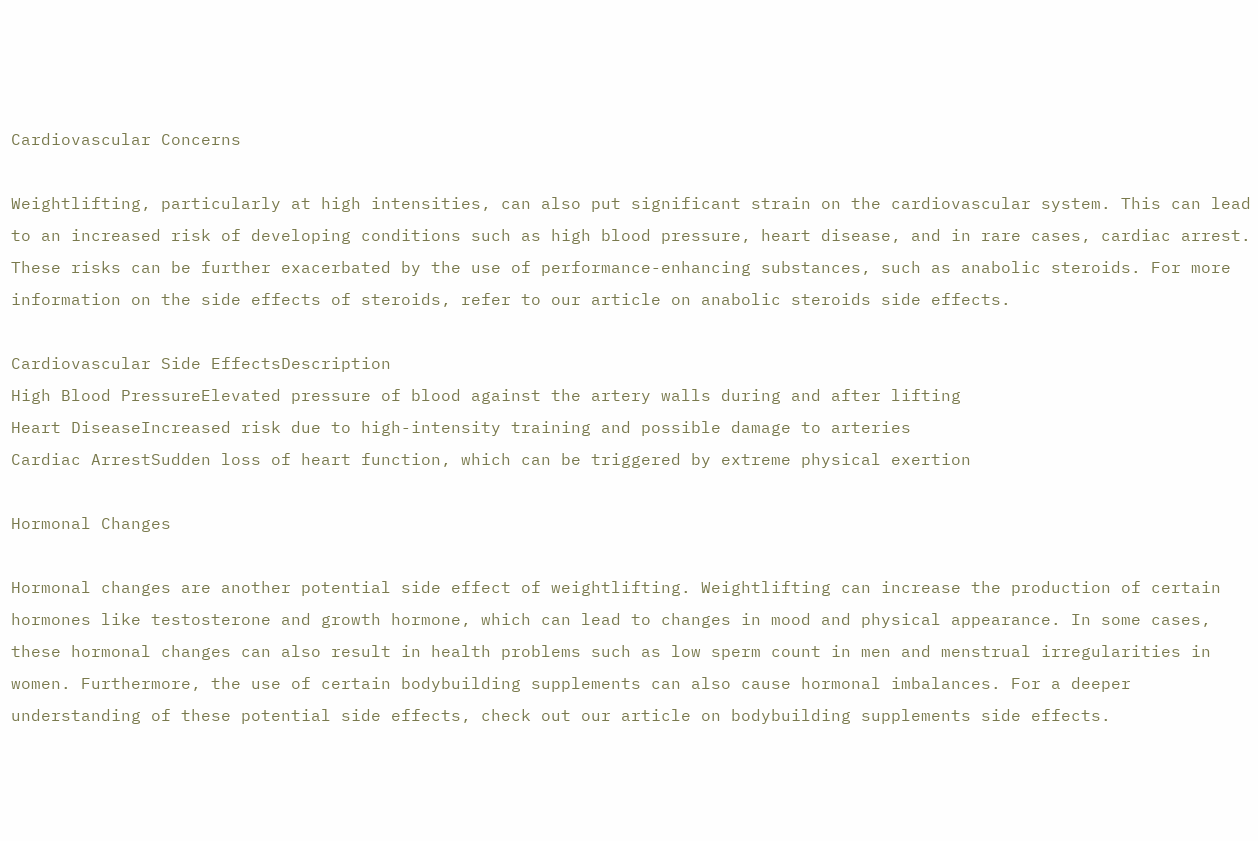Cardiovascular Concerns

Weightlifting, particularly at high intensities, can also put significant strain on the cardiovascular system. This can lead to an increased risk of developing conditions such as high blood pressure, heart disease, and in rare cases, cardiac arrest. These risks can be further exacerbated by the use of performance-enhancing substances, such as anabolic steroids. For more information on the side effects of steroids, refer to our article on anabolic steroids side effects.

Cardiovascular Side EffectsDescription
High Blood PressureElevated pressure of blood against the artery walls during and after lifting
Heart DiseaseIncreased risk due to high-intensity training and possible damage to arteries
Cardiac ArrestSudden loss of heart function, which can be triggered by extreme physical exertion

Hormonal Changes

Hormonal changes are another potential side effect of weightlifting. Weightlifting can increase the production of certain hormones like testosterone and growth hormone, which can lead to changes in mood and physical appearance. In some cases, these hormonal changes can also result in health problems such as low sperm count in men and menstrual irregularities in women. Furthermore, the use of certain bodybuilding supplements can also cause hormonal imbalances. For a deeper understanding of these potential side effects, check out our article on bodybuilding supplements side effects.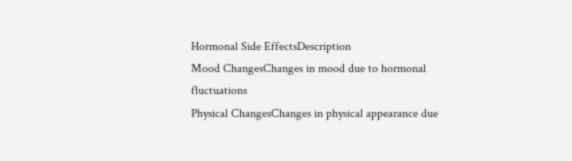Hormonal Side EffectsDescription
Mood ChangesChanges in mood due to hormonal fluctuations
Physical ChangesChanges in physical appearance due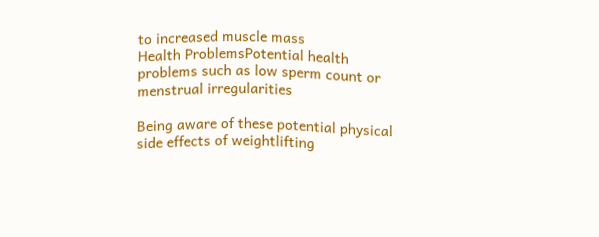to increased muscle mass
Health ProblemsPotential health problems such as low sperm count or menstrual irregularities

Being aware of these potential physical side effects of weightlifting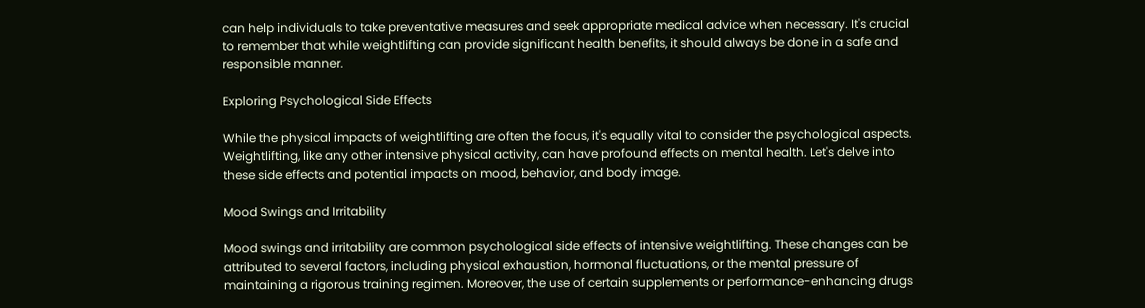can help individuals to take preventative measures and seek appropriate medical advice when necessary. It's crucial to remember that while weightlifting can provide significant health benefits, it should always be done in a safe and responsible manner.

Exploring Psychological Side Effects

While the physical impacts of weightlifting are often the focus, it's equally vital to consider the psychological aspects. Weightlifting, like any other intensive physical activity, can have profound effects on mental health. Let's delve into these side effects and potential impacts on mood, behavior, and body image.

Mood Swings and Irritability

Mood swings and irritability are common psychological side effects of intensive weightlifting. These changes can be attributed to several factors, including physical exhaustion, hormonal fluctuations, or the mental pressure of maintaining a rigorous training regimen. Moreover, the use of certain supplements or performance-enhancing drugs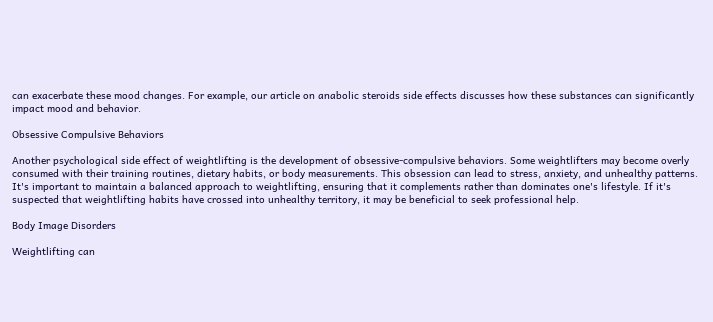can exacerbate these mood changes. For example, our article on anabolic steroids side effects discusses how these substances can significantly impact mood and behavior.

Obsessive Compulsive Behaviors

Another psychological side effect of weightlifting is the development of obsessive-compulsive behaviors. Some weightlifters may become overly consumed with their training routines, dietary habits, or body measurements. This obsession can lead to stress, anxiety, and unhealthy patterns. It's important to maintain a balanced approach to weightlifting, ensuring that it complements rather than dominates one's lifestyle. If it's suspected that weightlifting habits have crossed into unhealthy territory, it may be beneficial to seek professional help.

Body Image Disorders

Weightlifting can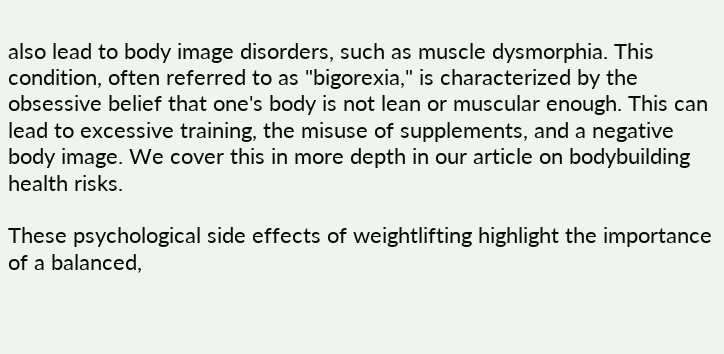also lead to body image disorders, such as muscle dysmorphia. This condition, often referred to as "bigorexia," is characterized by the obsessive belief that one's body is not lean or muscular enough. This can lead to excessive training, the misuse of supplements, and a negative body image. We cover this in more depth in our article on bodybuilding health risks.

These psychological side effects of weightlifting highlight the importance of a balanced,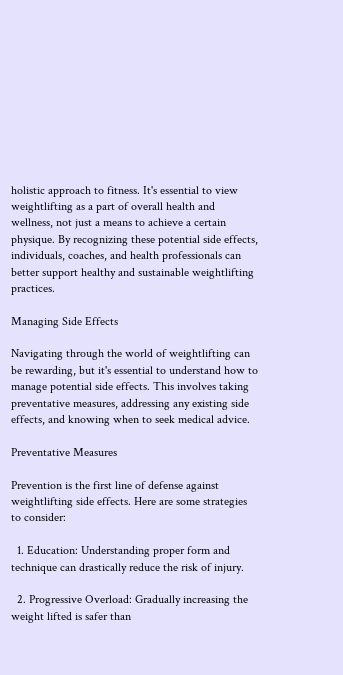holistic approach to fitness. It's essential to view weightlifting as a part of overall health and wellness, not just a means to achieve a certain physique. By recognizing these potential side effects, individuals, coaches, and health professionals can better support healthy and sustainable weightlifting practices.

Managing Side Effects

Navigating through the world of weightlifting can be rewarding, but it's essential to understand how to manage potential side effects. This involves taking preventative measures, addressing any existing side effects, and knowing when to seek medical advice.

Preventative Measures

Prevention is the first line of defense against weightlifting side effects. Here are some strategies to consider:

  1. Education: Understanding proper form and technique can drastically reduce the risk of injury.

  2. Progressive Overload: Gradually increasing the weight lifted is safer than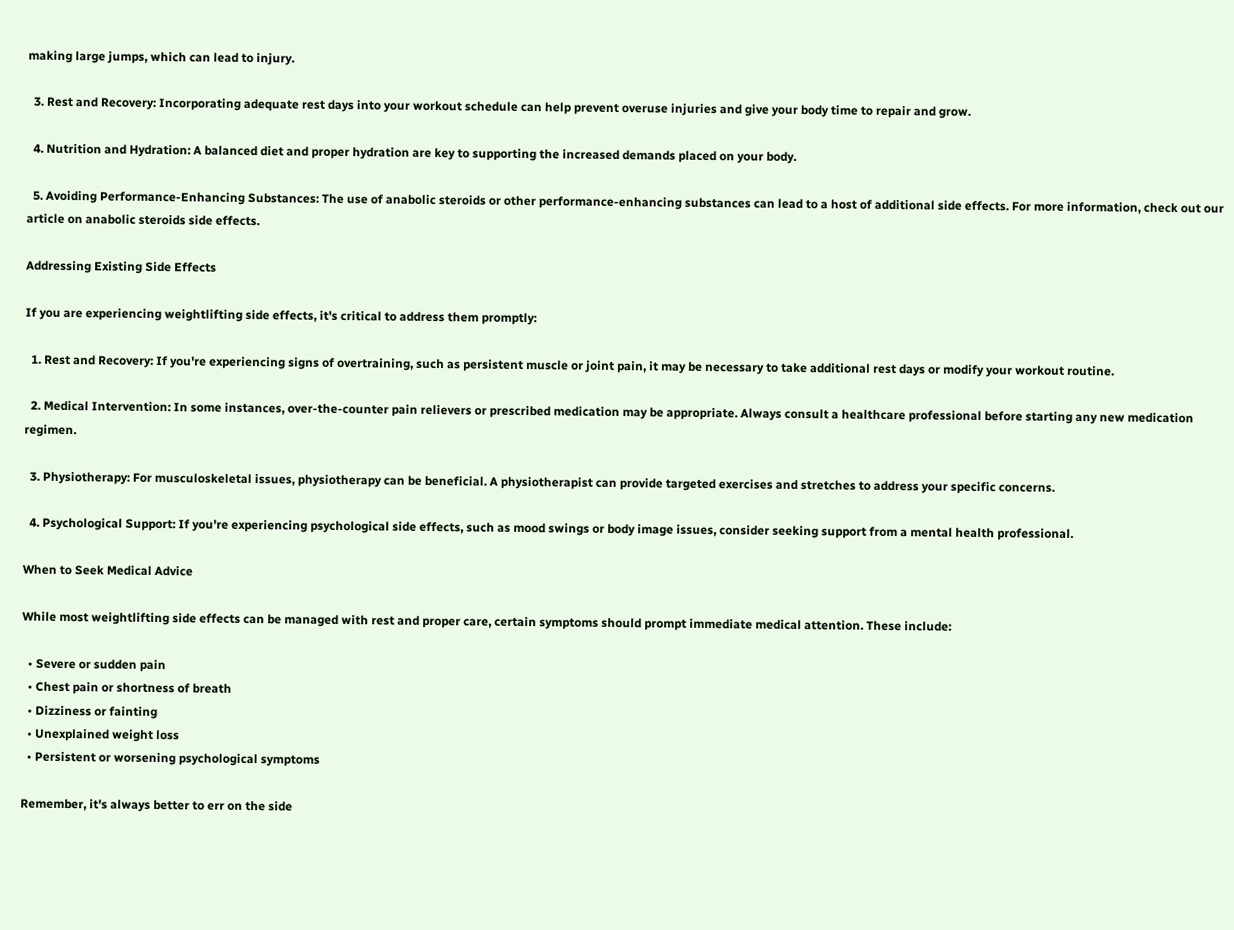making large jumps, which can lead to injury.

  3. Rest and Recovery: Incorporating adequate rest days into your workout schedule can help prevent overuse injuries and give your body time to repair and grow.

  4. Nutrition and Hydration: A balanced diet and proper hydration are key to supporting the increased demands placed on your body.

  5. Avoiding Performance-Enhancing Substances: The use of anabolic steroids or other performance-enhancing substances can lead to a host of additional side effects. For more information, check out our article on anabolic steroids side effects.

Addressing Existing Side Effects

If you are experiencing weightlifting side effects, it's critical to address them promptly:

  1. Rest and Recovery: If you're experiencing signs of overtraining, such as persistent muscle or joint pain, it may be necessary to take additional rest days or modify your workout routine.

  2. Medical Intervention: In some instances, over-the-counter pain relievers or prescribed medication may be appropriate. Always consult a healthcare professional before starting any new medication regimen.

  3. Physiotherapy: For musculoskeletal issues, physiotherapy can be beneficial. A physiotherapist can provide targeted exercises and stretches to address your specific concerns.

  4. Psychological Support: If you're experiencing psychological side effects, such as mood swings or body image issues, consider seeking support from a mental health professional.

When to Seek Medical Advice

While most weightlifting side effects can be managed with rest and proper care, certain symptoms should prompt immediate medical attention. These include:

  • Severe or sudden pain
  • Chest pain or shortness of breath
  • Dizziness or fainting
  • Unexplained weight loss
  • Persistent or worsening psychological symptoms

Remember, it's always better to err on the side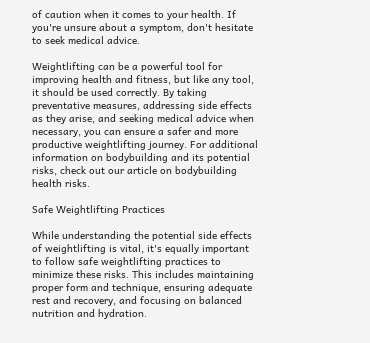of caution when it comes to your health. If you're unsure about a symptom, don't hesitate to seek medical advice.

Weightlifting can be a powerful tool for improving health and fitness, but like any tool, it should be used correctly. By taking preventative measures, addressing side effects as they arise, and seeking medical advice when necessary, you can ensure a safer and more productive weightlifting journey. For additional information on bodybuilding and its potential risks, check out our article on bodybuilding health risks.

Safe Weightlifting Practices

While understanding the potential side effects of weightlifting is vital, it's equally important to follow safe weightlifting practices to minimize these risks. This includes maintaining proper form and technique, ensuring adequate rest and recovery, and focusing on balanced nutrition and hydration.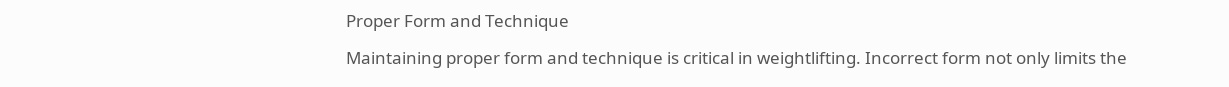Proper Form and Technique

Maintaining proper form and technique is critical in weightlifting. Incorrect form not only limits the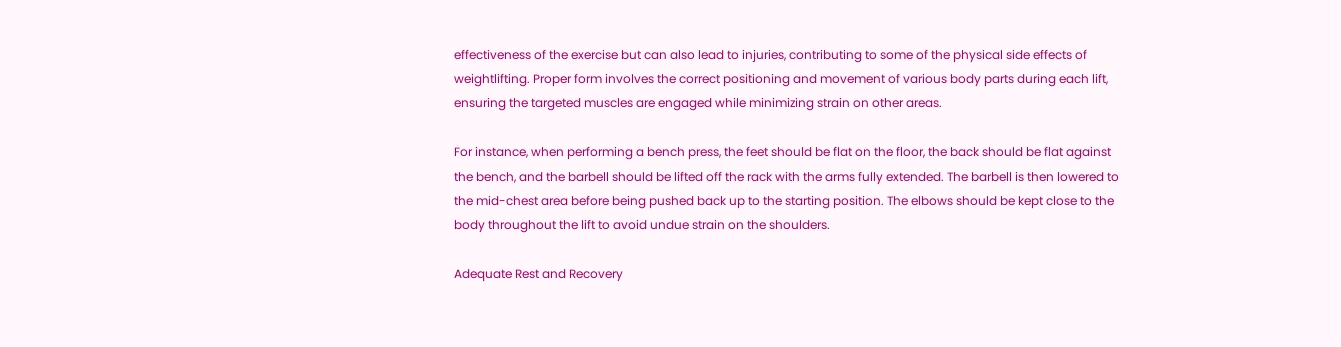effectiveness of the exercise but can also lead to injuries, contributing to some of the physical side effects of weightlifting. Proper form involves the correct positioning and movement of various body parts during each lift, ensuring the targeted muscles are engaged while minimizing strain on other areas.

For instance, when performing a bench press, the feet should be flat on the floor, the back should be flat against the bench, and the barbell should be lifted off the rack with the arms fully extended. The barbell is then lowered to the mid-chest area before being pushed back up to the starting position. The elbows should be kept close to the body throughout the lift to avoid undue strain on the shoulders.

Adequate Rest and Recovery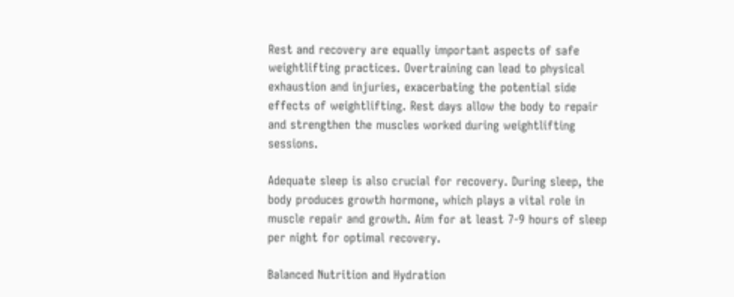Rest and recovery are equally important aspects of safe weightlifting practices. Overtraining can lead to physical exhaustion and injuries, exacerbating the potential side effects of weightlifting. Rest days allow the body to repair and strengthen the muscles worked during weightlifting sessions.

Adequate sleep is also crucial for recovery. During sleep, the body produces growth hormone, which plays a vital role in muscle repair and growth. Aim for at least 7-9 hours of sleep per night for optimal recovery.

Balanced Nutrition and Hydration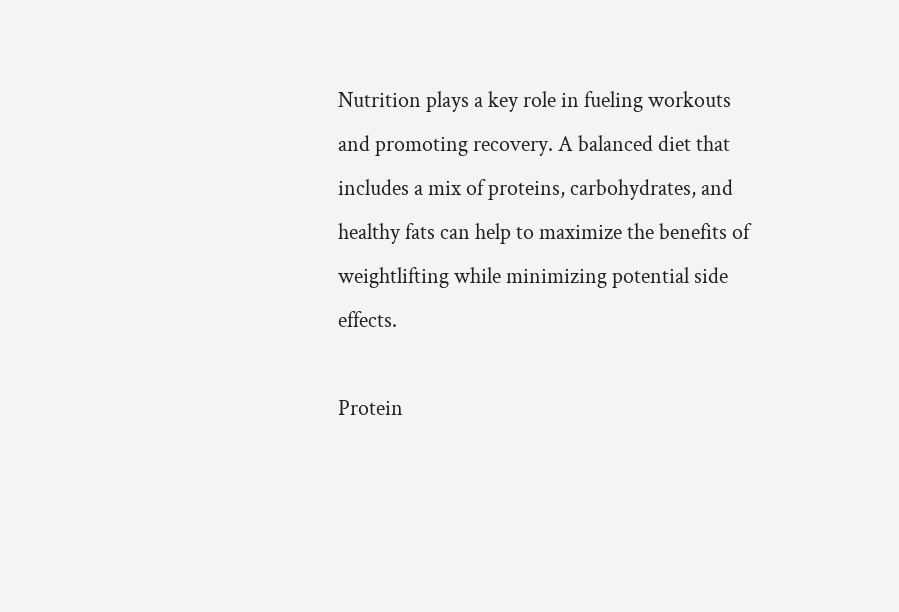Nutrition plays a key role in fueling workouts and promoting recovery. A balanced diet that includes a mix of proteins, carbohydrates, and healthy fats can help to maximize the benefits of weightlifting while minimizing potential side effects.

Protein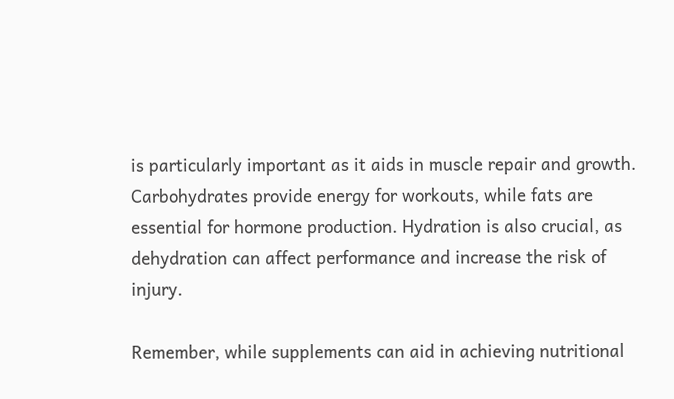is particularly important as it aids in muscle repair and growth. Carbohydrates provide energy for workouts, while fats are essential for hormone production. Hydration is also crucial, as dehydration can affect performance and increase the risk of injury.

Remember, while supplements can aid in achieving nutritional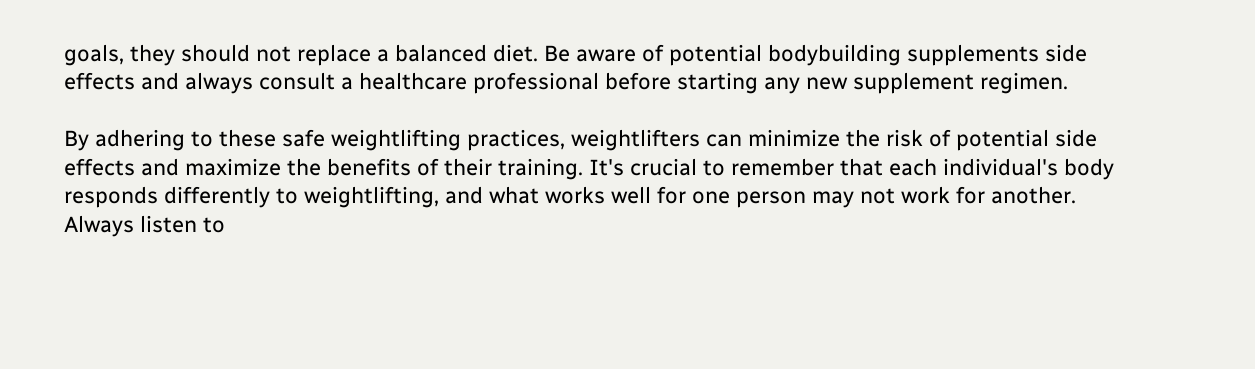goals, they should not replace a balanced diet. Be aware of potential bodybuilding supplements side effects and always consult a healthcare professional before starting any new supplement regimen.

By adhering to these safe weightlifting practices, weightlifters can minimize the risk of potential side effects and maximize the benefits of their training. It's crucial to remember that each individual's body responds differently to weightlifting, and what works well for one person may not work for another. Always listen to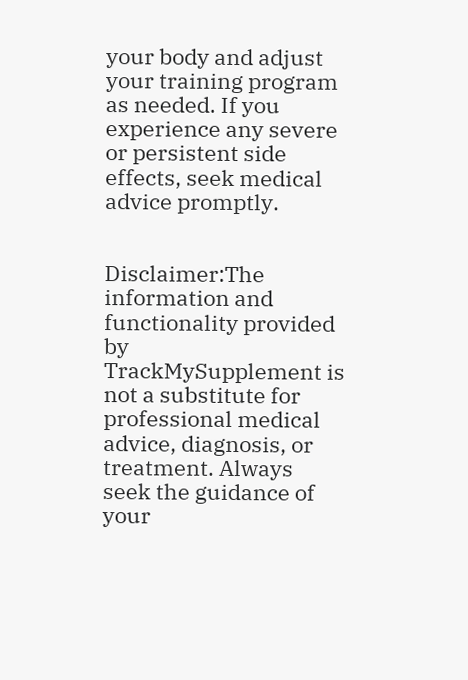your body and adjust your training program as needed. If you experience any severe or persistent side effects, seek medical advice promptly.


Disclaimer:The information and functionality provided by TrackMySupplement is not a substitute for professional medical advice, diagnosis, or treatment. Always seek the guidance of your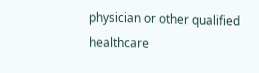physician or other qualified healthcare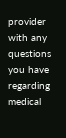provider with any questions you have regarding medical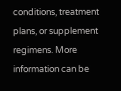conditions, treatment plans, or supplement regimens. More information can be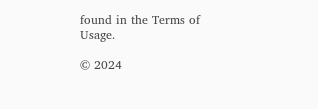found in the Terms of Usage.

© 2024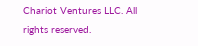Chariot Ventures LLC. All rights reserved.